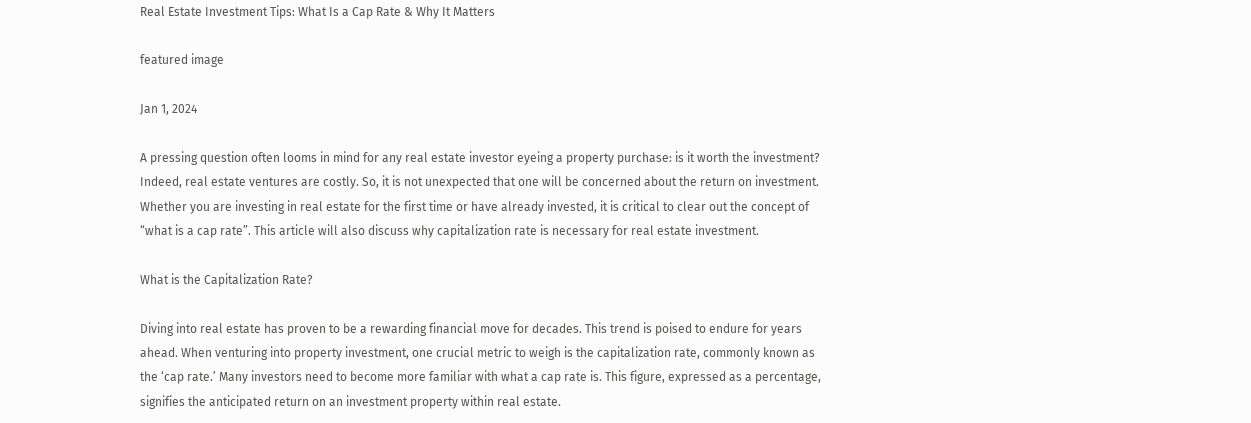Real Estate Investment Tips: What Is a Cap Rate & Why It Matters

featured image

Jan 1, 2024

A pressing question often looms in mind for any real estate investor eyeing a property purchase: is it worth the investment? Indeed, real estate ventures are costly. So, it is not unexpected that one will be concerned about the return on investment. Whether you are investing in real estate for the first time or have already invested, it is critical to clear out the concept of “what is a cap rate”. This article will also discuss why capitalization rate is necessary for real estate investment.

What is the Capitalization Rate?

Diving into real estate has proven to be a rewarding financial move for decades. This trend is poised to endure for years ahead. When venturing into property investment, one crucial metric to weigh is the capitalization rate, commonly known as the ‘cap rate.’ Many investors need to become more familiar with what a cap rate is. This figure, expressed as a percentage, signifies the anticipated return on an investment property within real estate.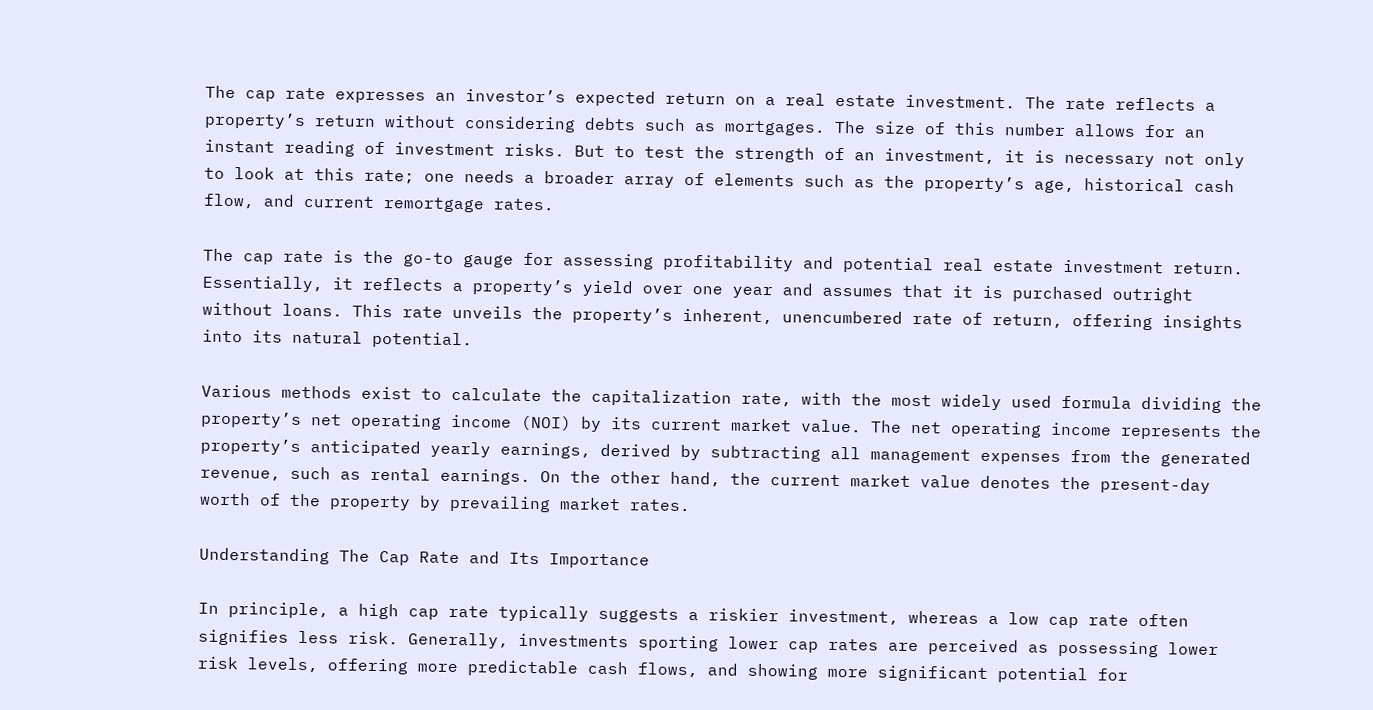The cap rate expresses an investor’s expected return on a real estate investment. The rate reflects a property’s return without considering debts such as mortgages. The size of this number allows for an instant reading of investment risks. But to test the strength of an investment, it is necessary not only to look at this rate; one needs a broader array of elements such as the property’s age, historical cash flow, and current remortgage rates.

The cap rate is the go-to gauge for assessing profitability and potential real estate investment return. Essentially, it reflects a property’s yield over one year and assumes that it is purchased outright without loans. This rate unveils the property’s inherent, unencumbered rate of return, offering insights into its natural potential.

Various methods exist to calculate the capitalization rate, with the most widely used formula dividing the property’s net operating income (NOI) by its current market value. The net operating income represents the property’s anticipated yearly earnings, derived by subtracting all management expenses from the generated revenue, such as rental earnings. On the other hand, the current market value denotes the present-day worth of the property by prevailing market rates.

Understanding The Cap Rate and Its Importance

In principle, a high cap rate typically suggests a riskier investment, whereas a low cap rate often signifies less risk. Generally, investments sporting lower cap rates are perceived as possessing lower risk levels, offering more predictable cash flows, and showing more significant potential for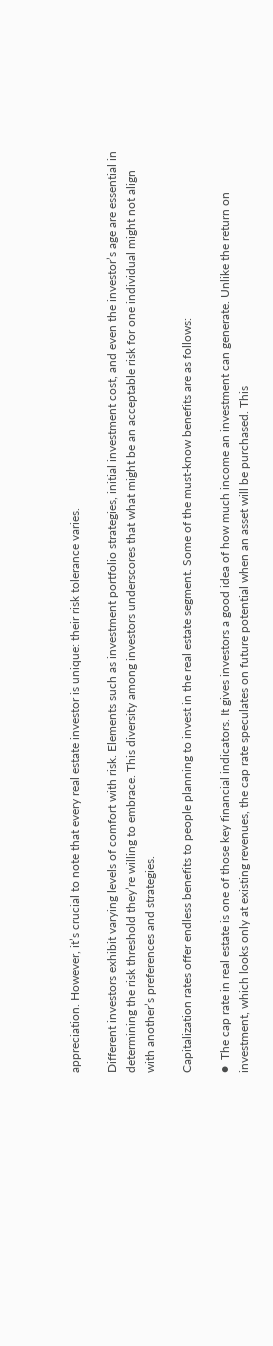appreciation. However, it’s crucial to note that every real estate investor is unique: their risk tolerance varies.

Different investors exhibit varying levels of comfort with risk. Elements such as investment portfolio strategies, initial investment cost, and even the investor’s age are essential in determining the risk threshold they’re willing to embrace. This diversity among investors underscores that what might be an acceptable risk for one individual might not align with another’s preferences and strategies.

Capitalization rates offer endless benefits to people planning to invest in the real estate segment. Some of the must-know benefits are as follows:

●  The cap rate in real estate is one of those key financial indicators. It gives investors a good idea of how much income an investment can generate. Unlike the return on investment, which looks only at existing revenues, the cap rate speculates on future potential when an asset will be purchased. This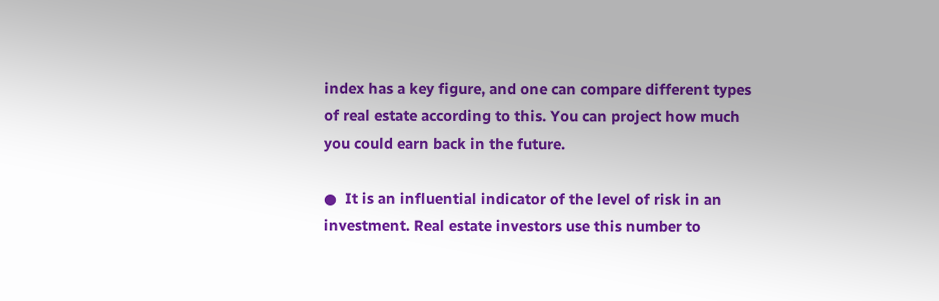index has a key figure, and one can compare different types of real estate according to this. You can project how much you could earn back in the future.

●  It is an influential indicator of the level of risk in an investment. Real estate investors use this number to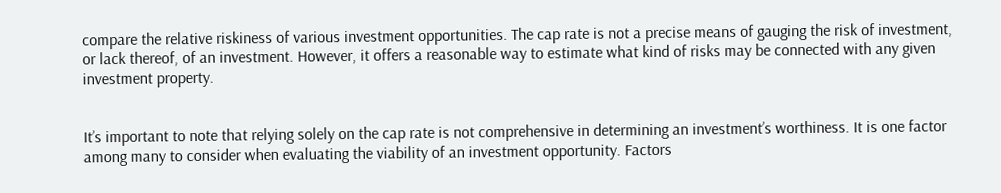compare the relative riskiness of various investment opportunities. The cap rate is not a precise means of gauging the risk of investment, or lack thereof, of an investment. However, it offers a reasonable way to estimate what kind of risks may be connected with any given investment property.


It’s important to note that relying solely on the cap rate is not comprehensive in determining an investment’s worthiness. It is one factor among many to consider when evaluating the viability of an investment opportunity. Factors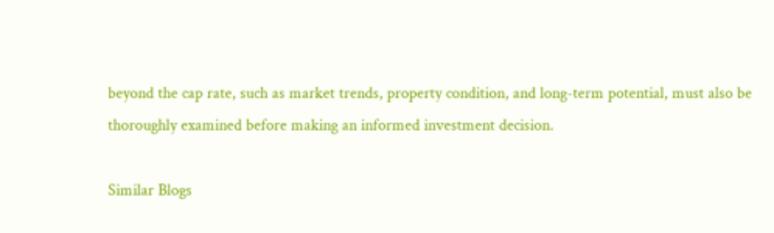beyond the cap rate, such as market trends, property condition, and long-term potential, must also be thoroughly examined before making an informed investment decision.

Similar Blogs